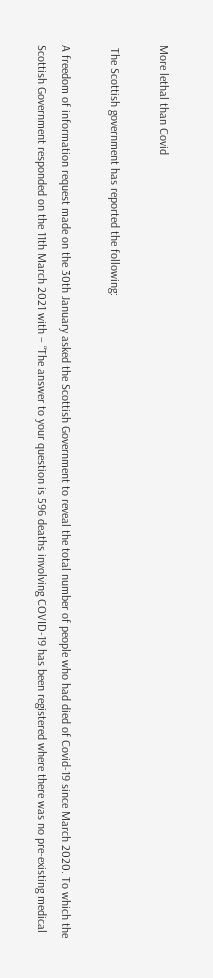More lethal than Covid

 The Scottish government has reported the following:

A freedom of information request made on the 30th January asked the Scottish Government to reveal the total number of people who had died of Covid-19 since March 2020. To which the Scottish Government responded on the 11th March 2021 with – “The answer to your question is 596 deaths involving COVID-19 has been registered where there was no pre-existing medical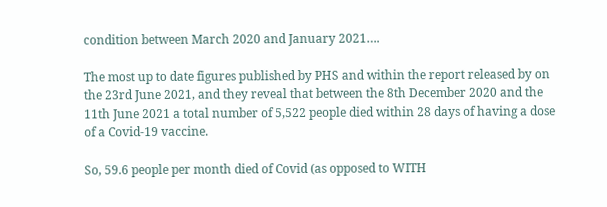condition between March 2020 and January 2021….

The most up to date figures published by PHS and within the report released by on the 23rd June 2021, and they reveal that between the 8th December 2020 and the 11th June 2021 a total number of 5,522 people died within 28 days of having a dose of a Covid-19 vaccine.

So, 59.6 people per month died of Covid (as opposed to WITH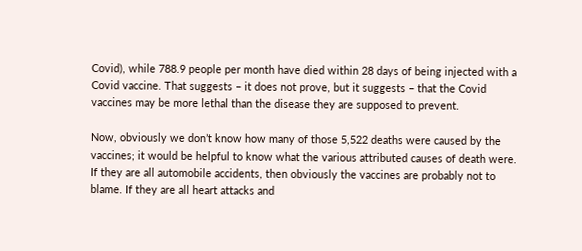Covid), while 788.9 people per month have died within 28 days of being injected with a Covid vaccine. That suggests – it does not prove, but it suggests – that the Covid vaccines may be more lethal than the disease they are supposed to prevent.

Now, obviously we don’t know how many of those 5,522 deaths were caused by the vaccines; it would be helpful to know what the various attributed causes of death were. If they are all automobile accidents, then obviously the vaccines are probably not to blame. If they are all heart attacks and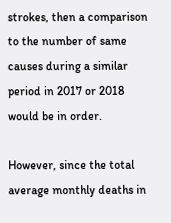strokes, then a comparison to the number of same causes during a similar period in 2017 or 2018 would be in order.

However, since the total average monthly deaths in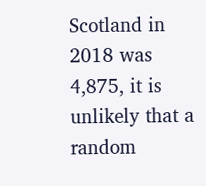Scotland in 2018 was 4,875, it is unlikely that a random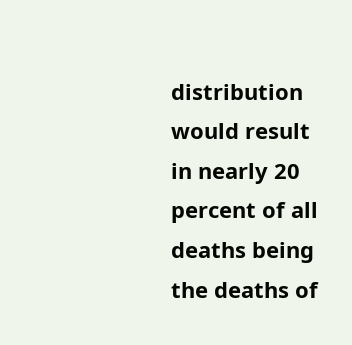distribution would result in nearly 20 percent of all deaths being the deaths of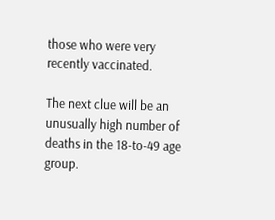those who were very recently vaccinated.

The next clue will be an unusually high number of deaths in the 18-to-49 age group.